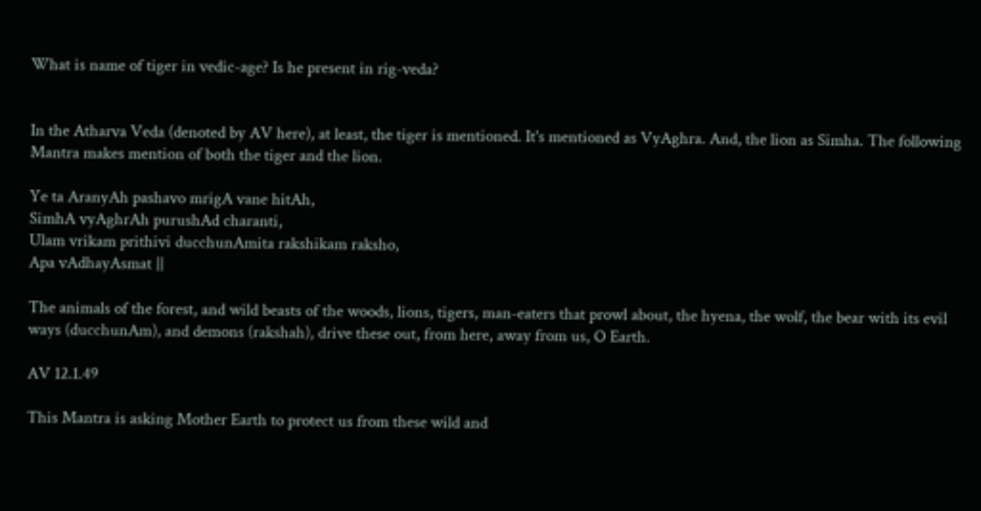What is name of tiger in vedic-age? Is he present in rig-veda?


In the Atharva Veda (denoted by AV here), at least, the tiger is mentioned. It's mentioned as VyAghra. And, the lion as Simha. The following Mantra makes mention of both the tiger and the lion.

Ye ta AranyAh pashavo mrigA vane hitAh,
SimhA vyAghrAh purushAd charanti,
Ulam vrikam prithivi ducchunAmita rakshikam raksho,
Apa vAdhayAsmat ||

The animals of the forest, and wild beasts of the woods, lions, tigers, man-eaters that prowl about, the hyena, the wolf, the bear with its evil ways (ducchunAm), and demons (rakshah), drive these out, from here, away from us, O Earth.

AV 12.1.49

This Mantra is asking Mother Earth to protect us from these wild and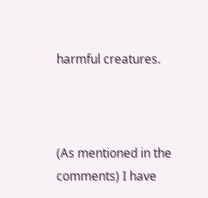harmful creatures.



(As mentioned in the comments) I have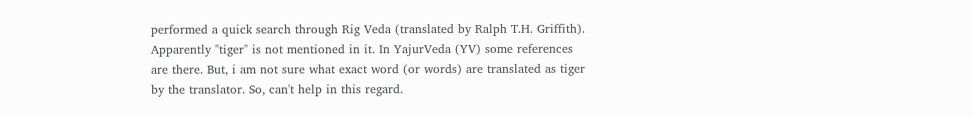performed a quick search through Rig Veda (translated by Ralph T.H. Griffith). Apparently "tiger" is not mentioned in it. In YajurVeda (YV) some references are there. But, i am not sure what exact word (or words) are translated as tiger by the translator. So, can't help in this regard.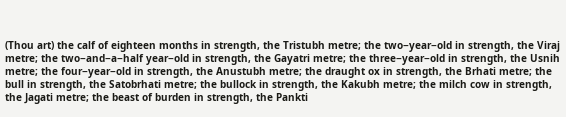(Thou art) the calf of eighteen months in strength, the Tristubh metre; the two−year−old in strength, the Viraj metre; the two−and−a−half year−old in strength, the Gayatri metre; the three−year−old in strength, the Usnih metre; the four−year−old in strength, the Anustubh metre; the draught ox in strength, the Brhati metre; the bull in strength, the Satobrhati metre; the bullock in strength, the Kakubh metre; the milch cow in strength, the Jagati metre; the beast of burden in strength, the Pankti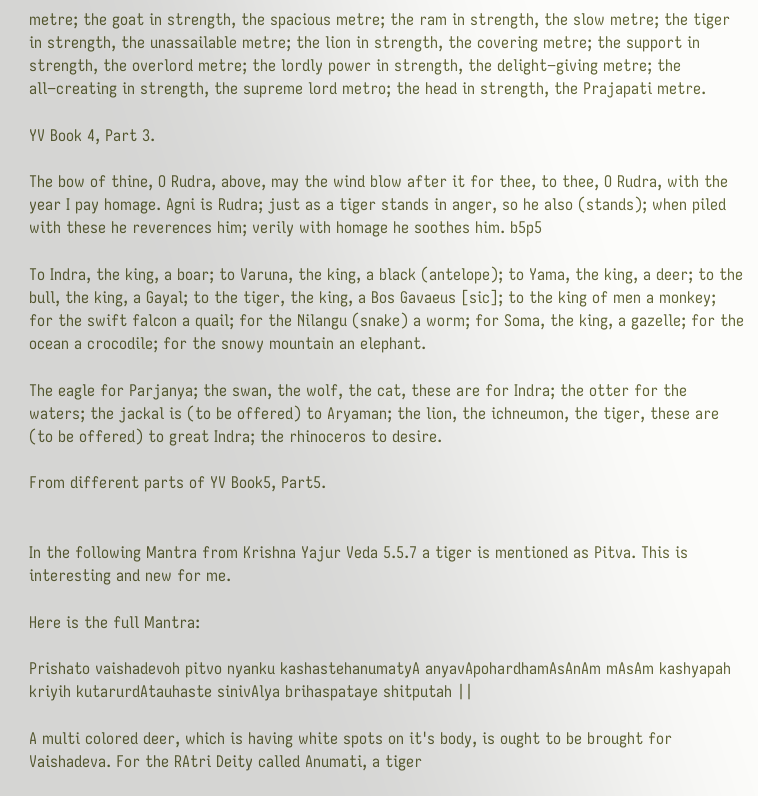metre; the goat in strength, the spacious metre; the ram in strength, the slow metre; the tiger in strength, the unassailable metre; the lion in strength, the covering metre; the support in strength, the overlord metre; the lordly power in strength, the delight−giving metre; the all−creating in strength, the supreme lord metro; the head in strength, the Prajapati metre.

YV Book 4, Part 3.

The bow of thine, O Rudra, above, may the wind blow after it for thee, to thee, O Rudra, with the year I pay homage. Agni is Rudra; just as a tiger stands in anger, so he also (stands); when piled with these he reverences him; verily with homage he soothes him. b5p5

To Indra, the king, a boar; to Varuna, the king, a black (antelope); to Yama, the king, a deer; to the bull, the king, a Gayal; to the tiger, the king, a Bos Gavaeus [sic]; to the king of men a monkey; for the swift falcon a quail; for the Nilangu (snake) a worm; for Soma, the king, a gazelle; for the ocean a crocodile; for the snowy mountain an elephant.

The eagle for Parjanya; the swan, the wolf, the cat, these are for Indra; the otter for the waters; the jackal is (to be offered) to Aryaman; the lion, the ichneumon, the tiger, these are (to be offered) to great Indra; the rhinoceros to desire.

From different parts of YV Book5, Part5.


In the following Mantra from Krishna Yajur Veda 5.5.7 a tiger is mentioned as Pitva. This is interesting and new for me.

Here is the full Mantra:

Prishato vaishadevoh pitvo nyanku kashastehanumatyA anyavApohardhamAsAnAm mAsAm kashyapah kriyih kutarurdAtauhaste sinivAlya brihaspataye shitputah ||

A multi colored deer, which is having white spots on it's body, is ought to be brought for Vaishadeva. For the RAtri Deity called Anumati, a tiger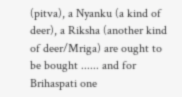(pitva), a Nyanku (a kind of deer), a Riksha (another kind of deer/Mriga) are ought to be bought ...... and for Brihaspati one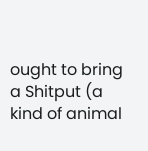ought to bring a Shitput (a kind of animal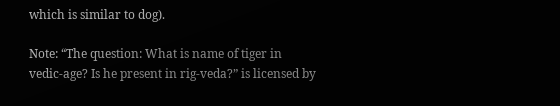which is similar to dog).

Note: “The question: What is name of tiger in vedic-age? Is he present in rig-veda?” is licensed by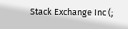Stack Exchange Inc (;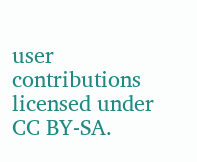user contributions licensed under CC BY-SA.